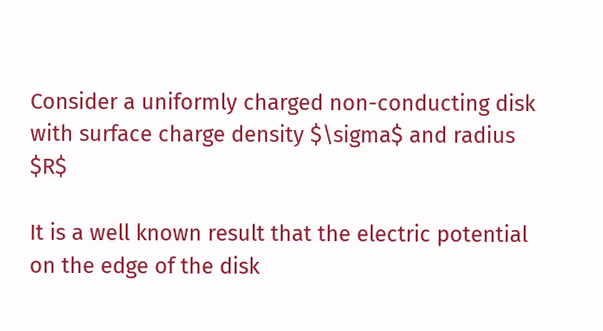Consider a uniformly charged non-conducting disk with surface charge density $\sigma$ and radius $R$

It is a well known result that the electric potential on the edge of the disk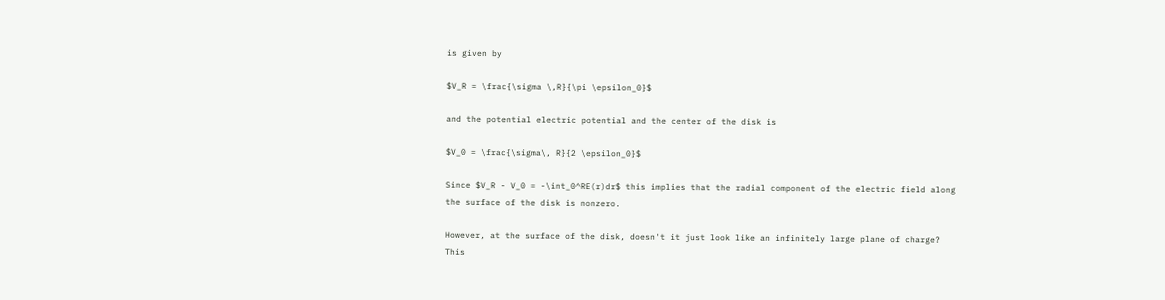is given by

$V_R = \frac{\sigma \,R}{\pi \epsilon_0}$

and the potential electric potential and the center of the disk is

$V_0 = \frac{\sigma\, R}{2 \epsilon_0}$

Since $V_R - V_0 = -\int_0^RE(r)dr$ this implies that the radial component of the electric field along the surface of the disk is nonzero.

However, at the surface of the disk, doesn't it just look like an infinitely large plane of charge? This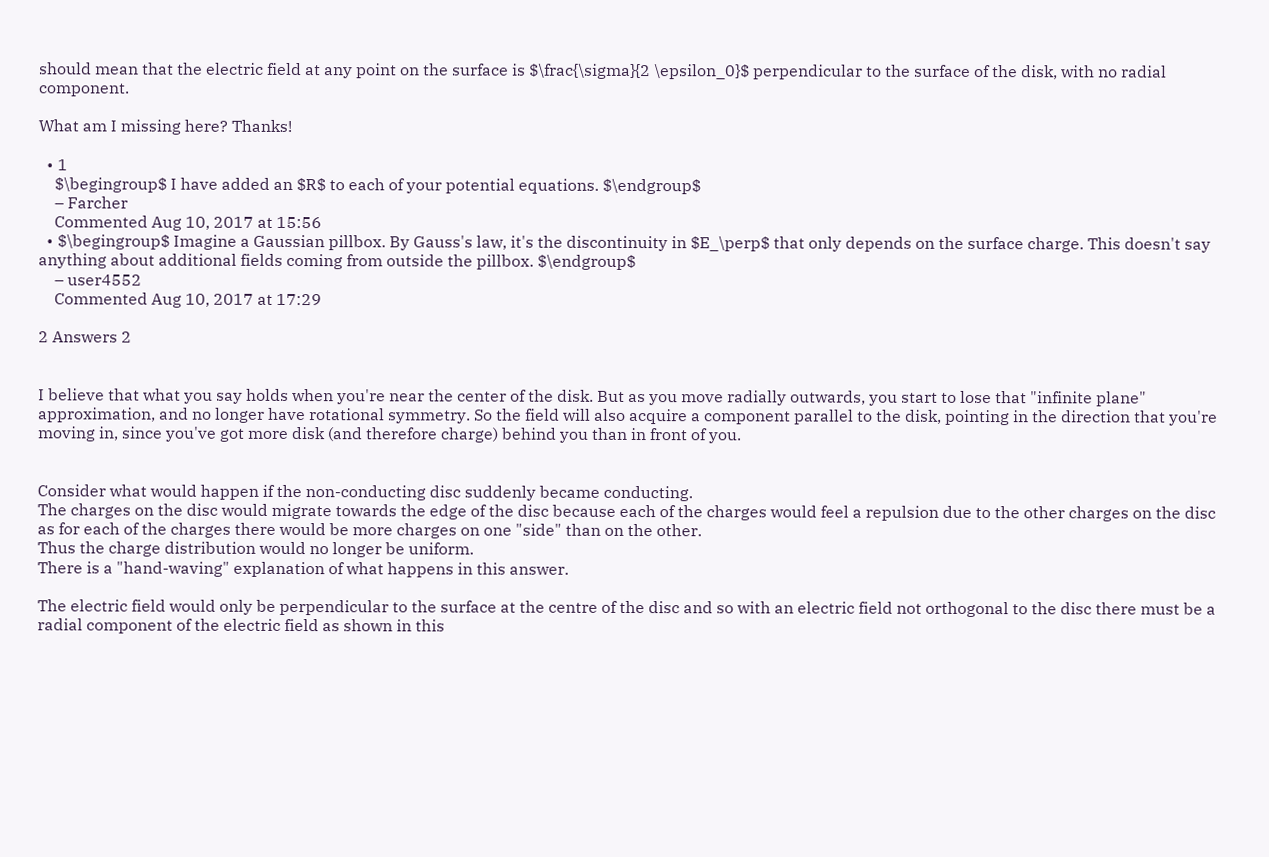should mean that the electric field at any point on the surface is $\frac{\sigma}{2 \epsilon_0}$ perpendicular to the surface of the disk, with no radial component.

What am I missing here? Thanks!

  • 1
    $\begingroup$ I have added an $R$ to each of your potential equations. $\endgroup$
    – Farcher
    Commented Aug 10, 2017 at 15:56
  • $\begingroup$ Imagine a Gaussian pillbox. By Gauss's law, it's the discontinuity in $E_\perp$ that only depends on the surface charge. This doesn't say anything about additional fields coming from outside the pillbox. $\endgroup$
    – user4552
    Commented Aug 10, 2017 at 17:29

2 Answers 2


I believe that what you say holds when you're near the center of the disk. But as you move radially outwards, you start to lose that "infinite plane" approximation, and no longer have rotational symmetry. So the field will also acquire a component parallel to the disk, pointing in the direction that you're moving in, since you've got more disk (and therefore charge) behind you than in front of you.


Consider what would happen if the non-conducting disc suddenly became conducting.
The charges on the disc would migrate towards the edge of the disc because each of the charges would feel a repulsion due to the other charges on the disc as for each of the charges there would be more charges on one "side" than on the other.
Thus the charge distribution would no longer be uniform.
There is a "hand-waving" explanation of what happens in this answer.

The electric field would only be perpendicular to the surface at the centre of the disc and so with an electric field not orthogonal to the disc there must be a radial component of the electric field as shown in this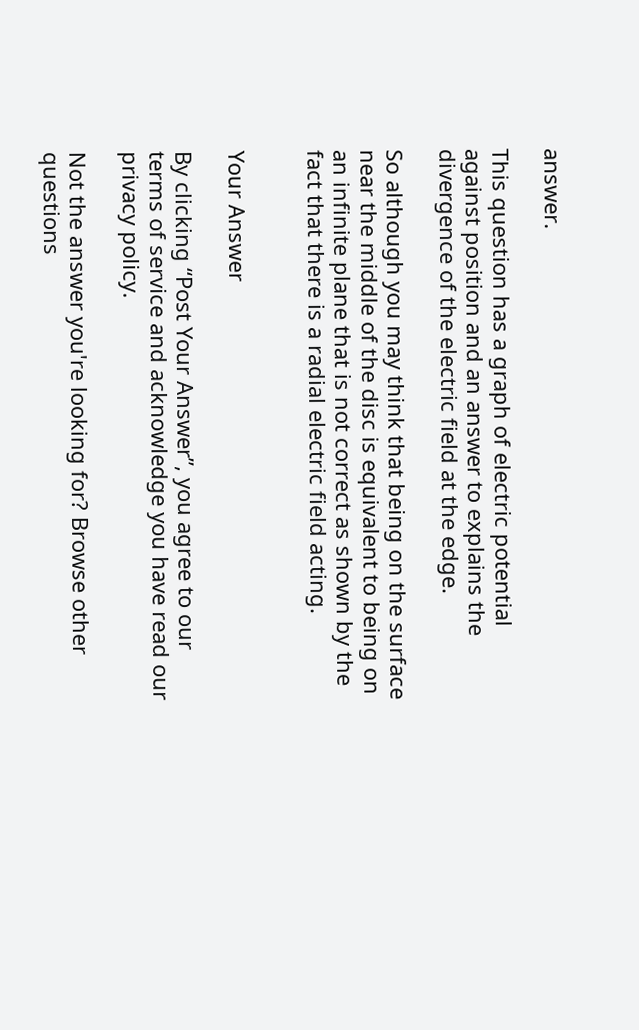answer.

This question has a graph of electric potential against position and an answer to explains the divergence of the electric field at the edge.

So although you may think that being on the surface near the middle of the disc is equivalent to being on an infinite plane that is not correct as shown by the fact that there is a radial electric field acting.


Your Answer

By clicking “Post Your Answer”, you agree to our terms of service and acknowledge you have read our privacy policy.

Not the answer you're looking for? Browse other questions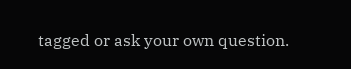tagged or ask your own question.